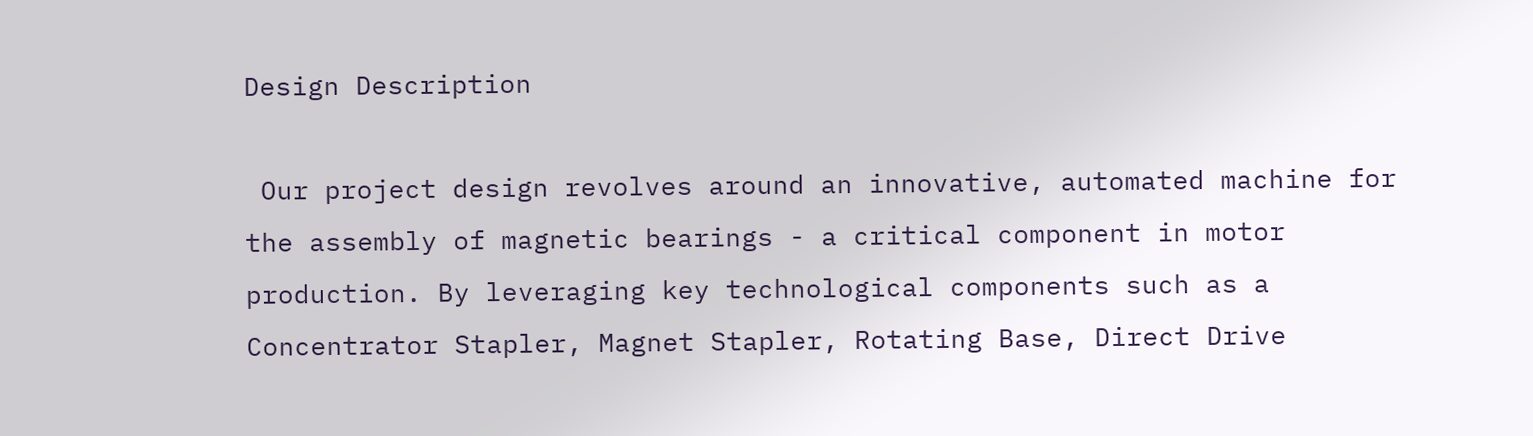Design Description

 Our project design revolves around an innovative, automated machine for the assembly of magnetic bearings - a critical component in motor production. By leveraging key technological components such as a Concentrator Stapler, Magnet Stapler, Rotating Base, Direct Drive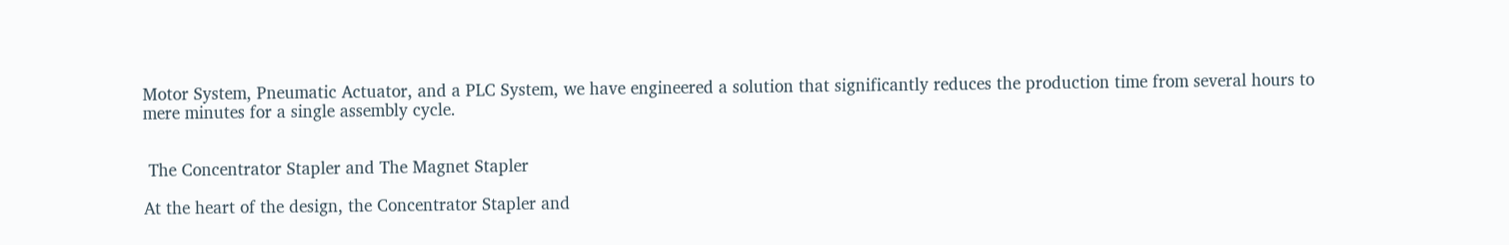Motor System, Pneumatic Actuator, and a PLC System, we have engineered a solution that significantly reduces the production time from several hours to mere minutes for a single assembly cycle.


 The Concentrator Stapler and The Magnet Stapler

At the heart of the design, the Concentrator Stapler and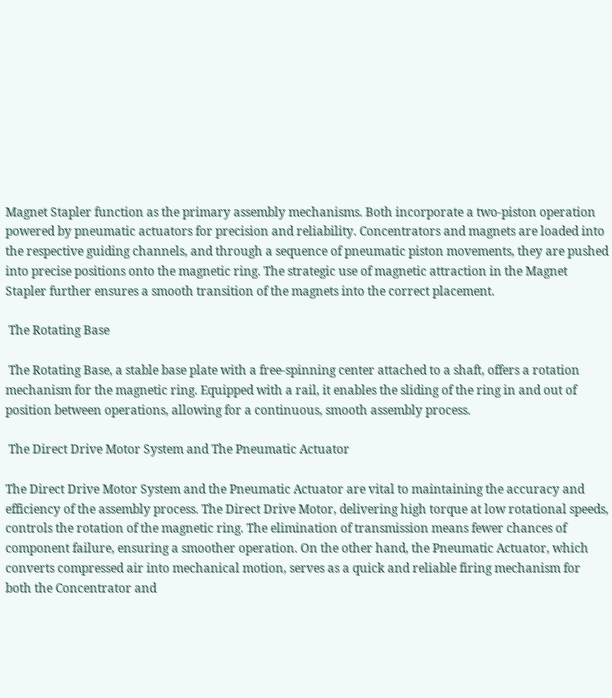Magnet Stapler function as the primary assembly mechanisms. Both incorporate a two-piston operation powered by pneumatic actuators for precision and reliability. Concentrators and magnets are loaded into the respective guiding channels, and through a sequence of pneumatic piston movements, they are pushed into precise positions onto the magnetic ring. The strategic use of magnetic attraction in the Magnet Stapler further ensures a smooth transition of the magnets into the correct placement.

 The Rotating Base

 The Rotating Base, a stable base plate with a free-spinning center attached to a shaft, offers a rotation mechanism for the magnetic ring. Equipped with a rail, it enables the sliding of the ring in and out of position between operations, allowing for a continuous, smooth assembly process.

 The Direct Drive Motor System and The Pneumatic Actuator

The Direct Drive Motor System and the Pneumatic Actuator are vital to maintaining the accuracy and efficiency of the assembly process. The Direct Drive Motor, delivering high torque at low rotational speeds, controls the rotation of the magnetic ring. The elimination of transmission means fewer chances of component failure, ensuring a smoother operation. On the other hand, the Pneumatic Actuator, which converts compressed air into mechanical motion, serves as a quick and reliable firing mechanism for both the Concentrator and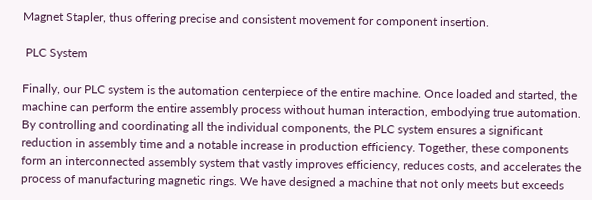Magnet Stapler, thus offering precise and consistent movement for component insertion.

 PLC System

Finally, our PLC system is the automation centerpiece of the entire machine. Once loaded and started, the machine can perform the entire assembly process without human interaction, embodying true automation. By controlling and coordinating all the individual components, the PLC system ensures a significant reduction in assembly time and a notable increase in production efficiency. Together, these components form an interconnected assembly system that vastly improves efficiency, reduces costs, and accelerates the process of manufacturing magnetic rings. We have designed a machine that not only meets but exceeds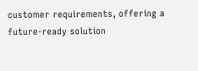customer requirements, offering a future-ready solution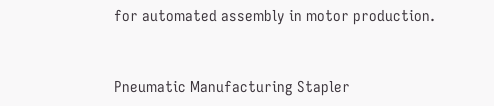for automated assembly in motor production.


Pneumatic Manufacturing Stapler